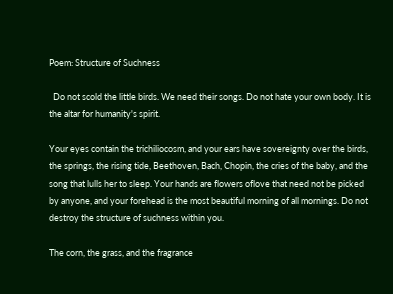Poem: Structure of Suchness

  Do not scold the little birds. We need their songs. Do not hate your own body. It is the altar for humanity's spirit.

Your eyes contain the trichiliocosm, and your ears have sovereignty over the birds, the springs, the rising tide, Beethoven, Bach, Chopin, the cries of the baby, and the song that lulls her to sleep. Your hands are flowers oflove that need not be picked by anyone, and your forehead is the most beautiful morning of all mornings. Do not destroy the structure of suchness within you.

The corn, the grass, and the fragrance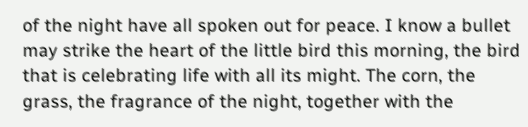of the night have all spoken out for peace. I know a bullet may strike the heart of the little bird this morning, the bird that is celebrating life with all its might. The corn, the grass, the fragrance of the night, together with the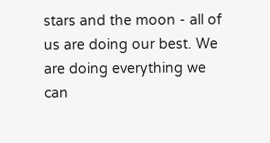stars and the moon - all of us are doing our best. We are doing everything we can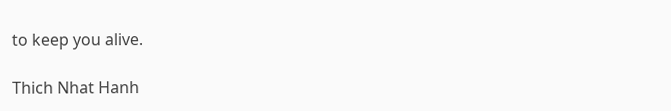to keep you alive.

Thich Nhat Hanh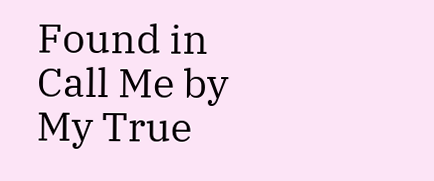Found in Call Me by My True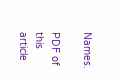Names.

PDF of this article